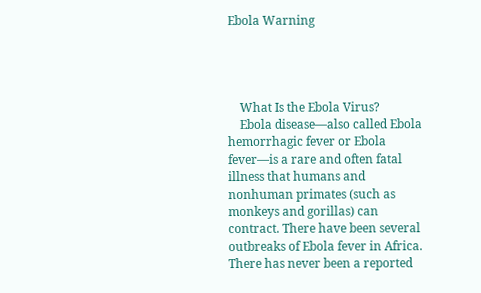Ebola Warning




    What Is the Ebola Virus?
    Ebola disease—also called Ebola hemorrhagic fever or Ebola fever—is a rare and often fatal illness that humans and nonhuman primates (such as monkeys and gorillas) can contract. There have been several outbreaks of Ebola fever in Africa. There has never been a reported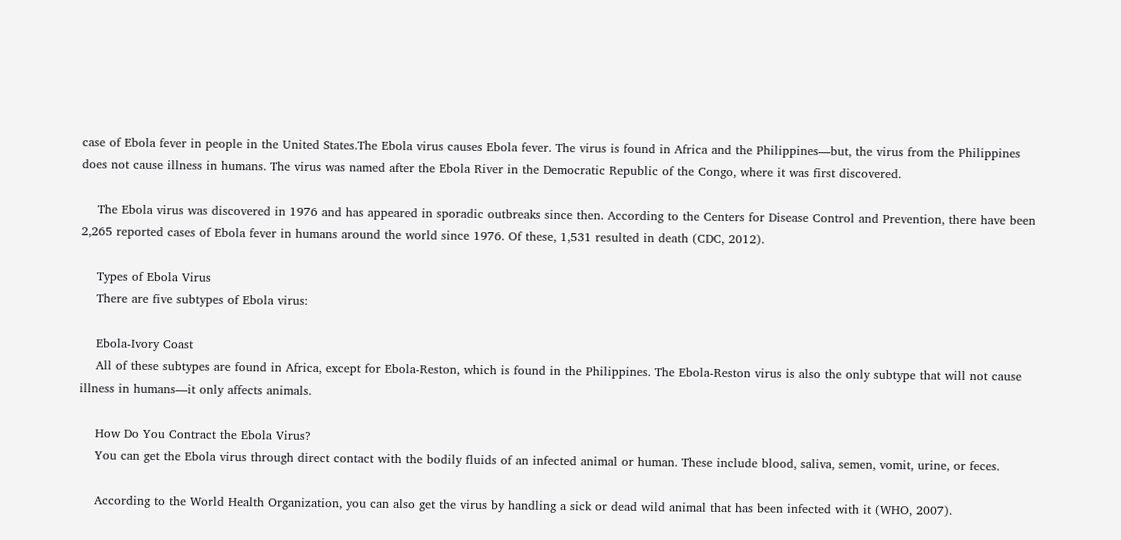case of Ebola fever in people in the United States.The Ebola virus causes Ebola fever. The virus is found in Africa and the Philippines—but, the virus from the Philippines does not cause illness in humans. The virus was named after the Ebola River in the Democratic Republic of the Congo, where it was first discovered.

    The Ebola virus was discovered in 1976 and has appeared in sporadic outbreaks since then. According to the Centers for Disease Control and Prevention, there have been 2,265 reported cases of Ebola fever in humans around the world since 1976. Of these, 1,531 resulted in death (CDC, 2012).

    Types of Ebola Virus
    There are five subtypes of Ebola virus:

    Ebola-Ivory Coast
    All of these subtypes are found in Africa, except for Ebola-Reston, which is found in the Philippines. The Ebola-Reston virus is also the only subtype that will not cause illness in humans—it only affects animals.

    How Do You Contract the Ebola Virus?
    You can get the Ebola virus through direct contact with the bodily fluids of an infected animal or human. These include blood, saliva, semen, vomit, urine, or feces.

    According to the World Health Organization, you can also get the virus by handling a sick or dead wild animal that has been infected with it (WHO, 2007).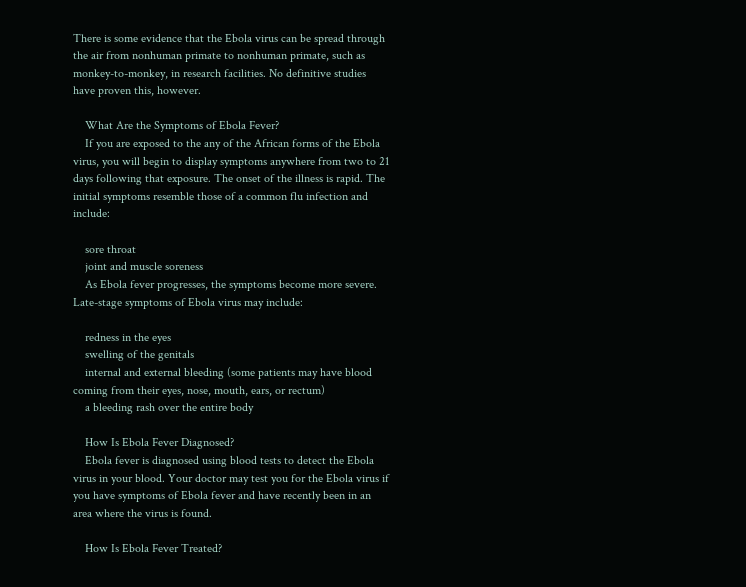There is some evidence that the Ebola virus can be spread through the air from nonhuman primate to nonhuman primate, such as monkey-to-monkey, in research facilities. No definitive studies have proven this, however.

    What Are the Symptoms of Ebola Fever?
    If you are exposed to the any of the African forms of the Ebola virus, you will begin to display symptoms anywhere from two to 21 days following that exposure. The onset of the illness is rapid. The initial symptoms resemble those of a common flu infection and include:

    sore throat
    joint and muscle soreness
    As Ebola fever progresses, the symptoms become more severe. Late-stage symptoms of Ebola virus may include:

    redness in the eyes
    swelling of the genitals
    internal and external bleeding (some patients may have blood coming from their eyes, nose, mouth, ears, or rectum)
    a bleeding rash over the entire body

    How Is Ebola Fever Diagnosed?
    Ebola fever is diagnosed using blood tests to detect the Ebola virus in your blood. Your doctor may test you for the Ebola virus if you have symptoms of Ebola fever and have recently been in an area where the virus is found.

    How Is Ebola Fever Treated?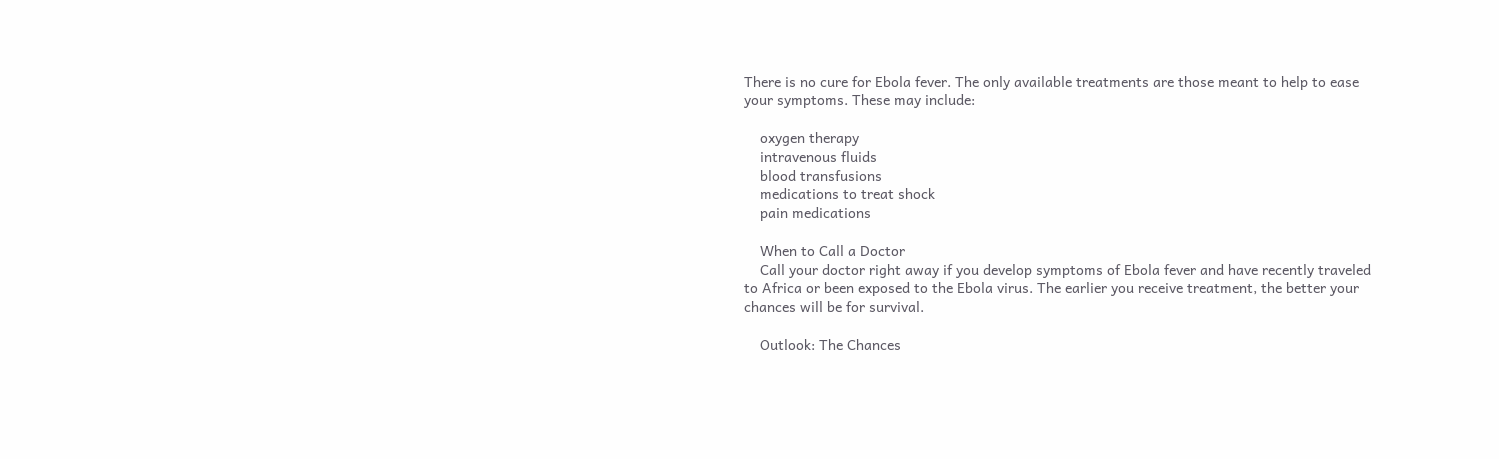There is no cure for Ebola fever. The only available treatments are those meant to help to ease your symptoms. These may include:

    oxygen therapy
    intravenous fluids
    blood transfusions
    medications to treat shock
    pain medications

    When to Call a Doctor
    Call your doctor right away if you develop symptoms of Ebola fever and have recently traveled to Africa or been exposed to the Ebola virus. The earlier you receive treatment, the better your chances will be for survival.

    Outlook: The Chances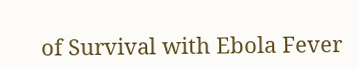of Survival with Ebola Fever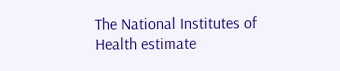The National Institutes of Health estimate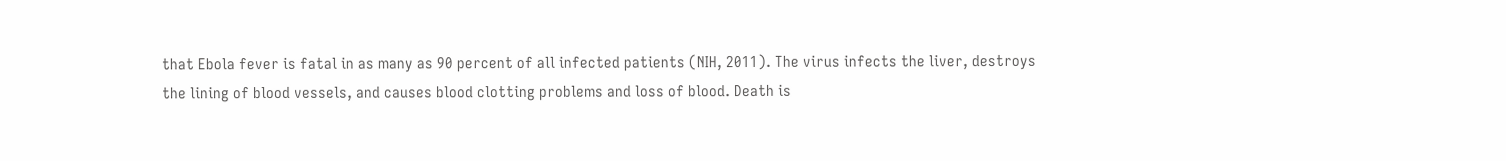that Ebola fever is fatal in as many as 90 percent of all infected patients (NIH, 2011). The virus infects the liver, destroys the lining of blood vessels, and causes blood clotting problems and loss of blood. Death is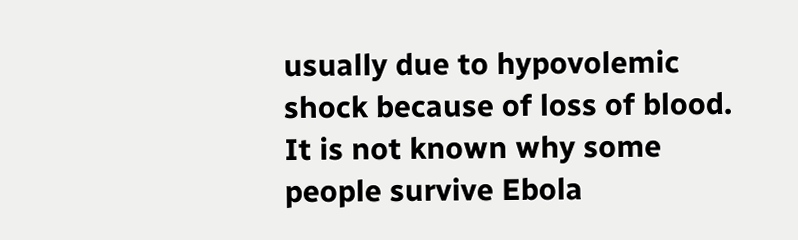usually due to hypovolemic shock because of loss of blood. It is not known why some people survive Ebola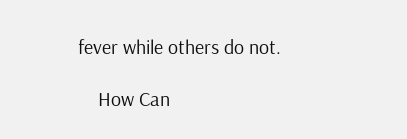fever while others do not.

    How Can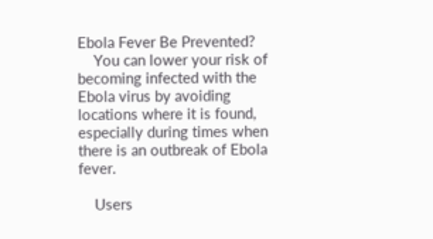Ebola Fever Be Prevented?
    You can lower your risk of becoming infected with the Ebola virus by avoiding locations where it is found, especially during times when there is an outbreak of Ebola fever.

    Users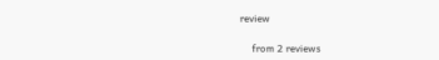review

    from 2 reviews